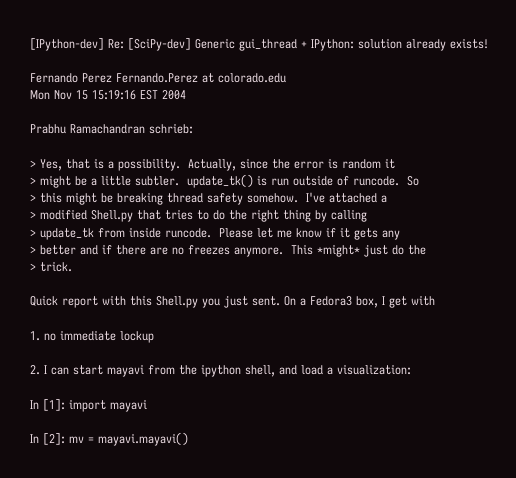[IPython-dev] Re: [SciPy-dev] Generic gui_thread + IPython: solution already exists!

Fernando Perez Fernando.Perez at colorado.edu
Mon Nov 15 15:19:16 EST 2004

Prabhu Ramachandran schrieb:

> Yes, that is a possibility.  Actually, since the error is random it
> might be a little subtler.  update_tk() is run outside of runcode.  So
> this might be breaking thread safety somehow.  I've attached a
> modified Shell.py that tries to do the right thing by calling
> update_tk from inside runcode.  Please let me know if it gets any
> better and if there are no freezes anymore.  This *might* just do the
> trick.

Quick report with this Shell.py you just sent. On a Fedora3 box, I get with

1. no immediate lockup

2. I can start mayavi from the ipython shell, and load a visualization:

In [1]: import mayavi

In [2]: mv = mayavi.mayavi()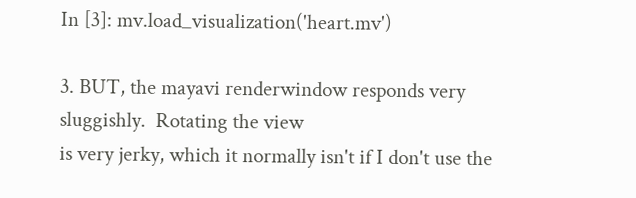In [3]: mv.load_visualization('heart.mv')

3. BUT, the mayavi renderwindow responds very sluggishly.  Rotating the view
is very jerky, which it normally isn't if I don't use the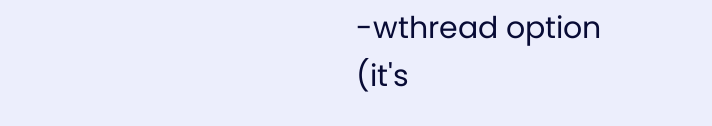-wthread option
(it's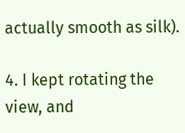actually smooth as silk).

4. I kept rotating the view, and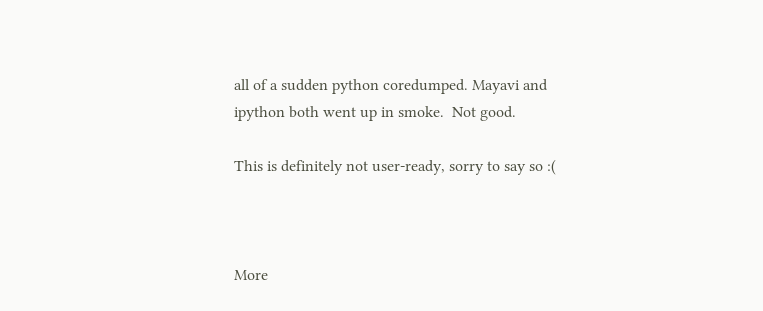all of a sudden python coredumped. Mayavi and
ipython both went up in smoke.  Not good.

This is definitely not user-ready, sorry to say so :(



More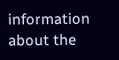information about the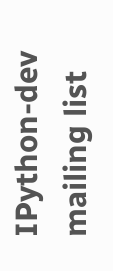IPython-dev mailing list